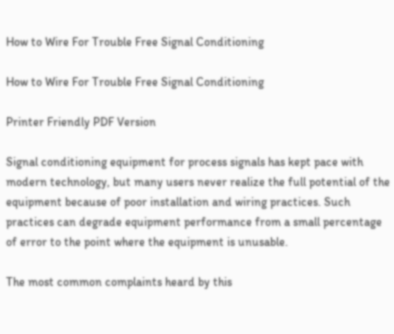How to Wire For Trouble Free Signal Conditioning

How to Wire For Trouble Free Signal Conditioning

Printer Friendly PDF Version

Signal conditioning equipment for process signals has kept pace with modern technology, but many users never realize the full potential of the equipment because of poor installation and wiring practices. Such practices can degrade equipment performance from a small percentage of error to the point where the equipment is unusable.

The most common complaints heard by this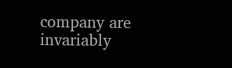company are invariably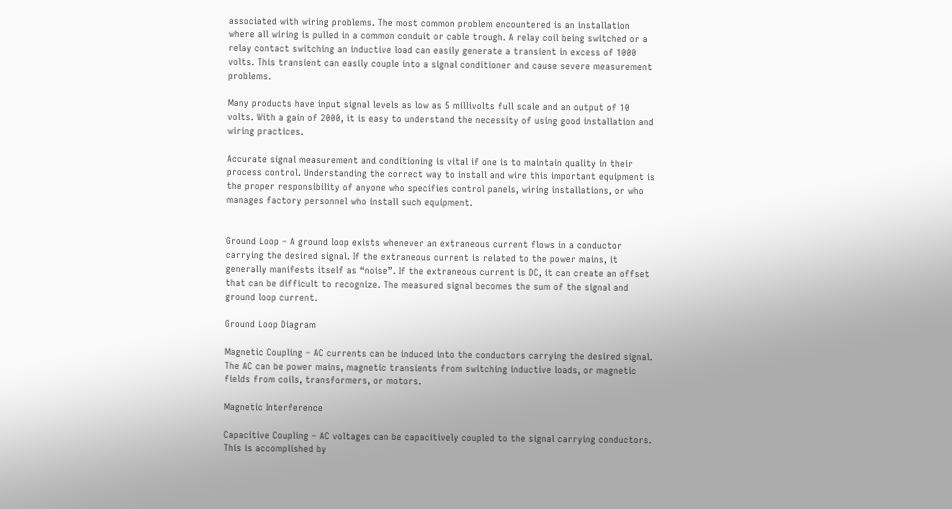associated with wiring problems. The most common problem encountered is an installation where all wiring is pulled in a common conduit or cable trough. A relay coil being switched or a relay contact switching an inductive load can easily generate a transient in excess of 1000 volts. This transient can easily couple into a signal conditioner and cause severe measurement problems.

Many products have input signal levels as low as 5 millivolts full scale and an output of 10 volts. With a gain of 2000, it is easy to understand the necessity of using good installation and wiring practices.

Accurate signal measurement and conditioning is vital if one is to maintain quality in their process control. Understanding the correct way to install and wire this important equipment is the proper responsibility of anyone who specifies control panels, wiring installations, or who manages factory personnel who install such equipment.


Ground Loop – A ground loop exists whenever an extraneous current flows in a conductor carrying the desired signal. If the extraneous current is related to the power mains, it generally manifests itself as “noise”. If the extraneous current is DC, it can create an offset that can be difficult to recognize. The measured signal becomes the sum of the signal and ground loop current.

Ground Loop Diagram

Magnetic Coupling – AC currents can be induced into the conductors carrying the desired signal. The AC can be power mains, magnetic transients from switching inductive loads, or magnetic fields from coils, transformers, or motors.

Magnetic Interference

Capacitive Coupling – AC voltages can be capacitively coupled to the signal carrying conductors. This is accomplished by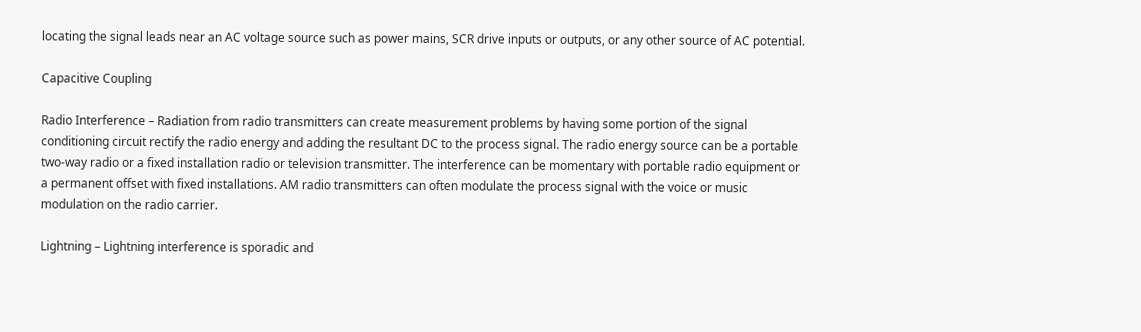locating the signal leads near an AC voltage source such as power mains, SCR drive inputs or outputs, or any other source of AC potential.

Capacitive Coupling

Radio Interference – Radiation from radio transmitters can create measurement problems by having some portion of the signal conditioning circuit rectify the radio energy and adding the resultant DC to the process signal. The radio energy source can be a portable two-way radio or a fixed installation radio or television transmitter. The interference can be momentary with portable radio equipment or a permanent offset with fixed installations. AM radio transmitters can often modulate the process signal with the voice or music modulation on the radio carrier.

Lightning – Lightning interference is sporadic and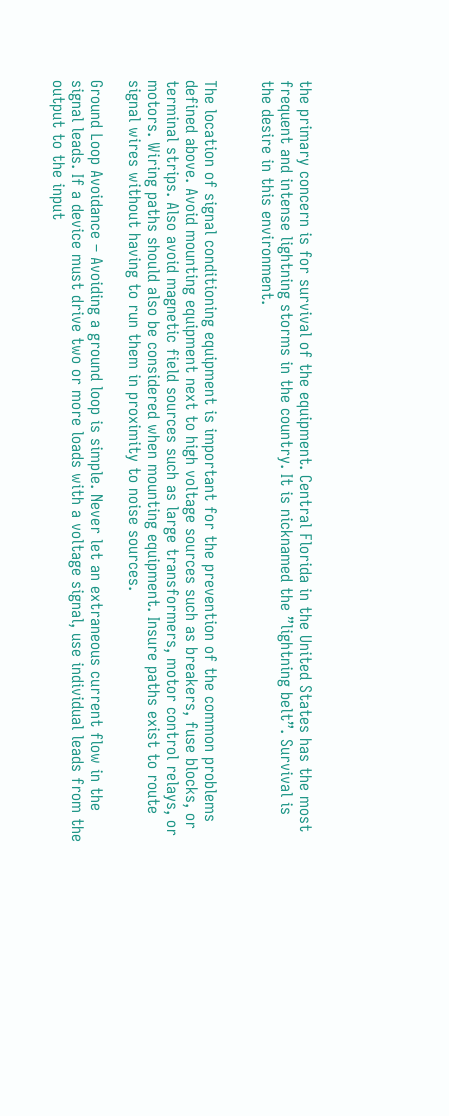the primary concern is for survival of the equipment. Central Florida in the United States has the most frequent and intense lightning storms in the country. It is nicknamed the ”lightning belt”. Survival is the desire in this environment.


The location of signal conditioning equipment is important for the prevention of the common problems defined above. Avoid mounting equipment next to high voltage sources such as breakers, fuse blocks, or terminal strips. Also avoid magnetic field sources such as large transformers, motor control relays, or motors. Wiring paths should also be considered when mounting equipment. Insure paths exist to route signal wires without having to run them in proximity to noise sources.

Ground Loop Avoidance – Avoiding a ground loop is simple. Never let an extraneous current flow in the signal leads. If a device must drive two or more loads with a voltage signal, use individual leads from the output to the input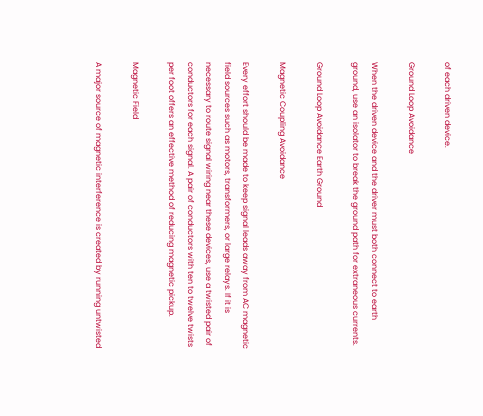of each driven device.

Ground Loop Avoidance

When the driven device and the driver must both connect to earth ground, use an isolator to break the ground path for extraneous currents.

Ground Loop Avoidance Earth Ground

Magnetic Coupling Avoidance

Every effort should be made to keep signal leads away from AC magnetic field sources such as motors, transformers, or large relays. If it is necessary to route signal wiring near these devices, use a twisted pair of conductors for each signal. A pair of conductors with ten to twelve twists per foot offers an effective method of reducing magnetic pickup.

Magnetic Field

A major source of magnetic interference is created by running untwisted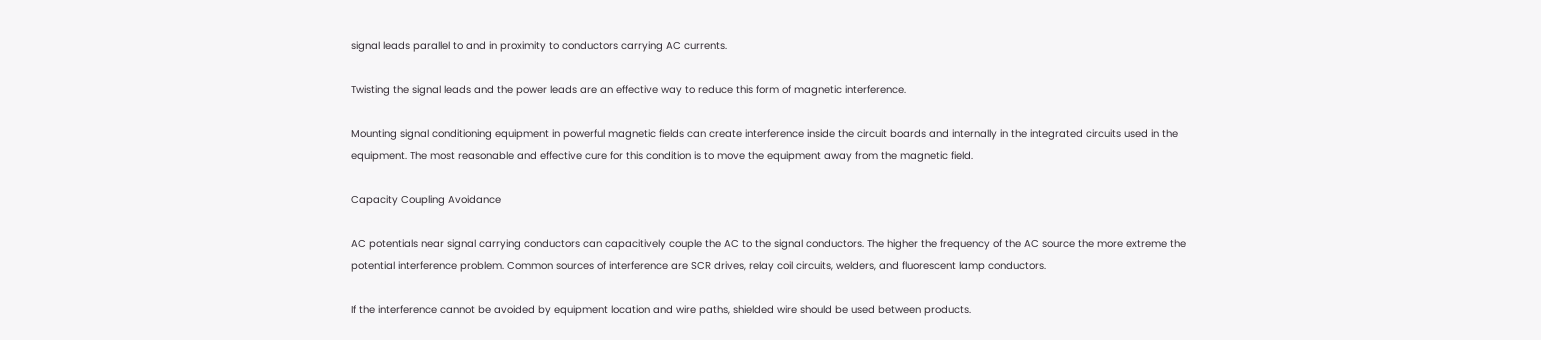signal leads parallel to and in proximity to conductors carrying AC currents.

Twisting the signal leads and the power leads are an effective way to reduce this form of magnetic interference.

Mounting signal conditioning equipment in powerful magnetic fields can create interference inside the circuit boards and internally in the integrated circuits used in the equipment. The most reasonable and effective cure for this condition is to move the equipment away from the magnetic field.

Capacity Coupling Avoidance

AC potentials near signal carrying conductors can capacitively couple the AC to the signal conductors. The higher the frequency of the AC source the more extreme the potential interference problem. Common sources of interference are SCR drives, relay coil circuits, welders, and fluorescent lamp conductors.

If the interference cannot be avoided by equipment location and wire paths, shielded wire should be used between products.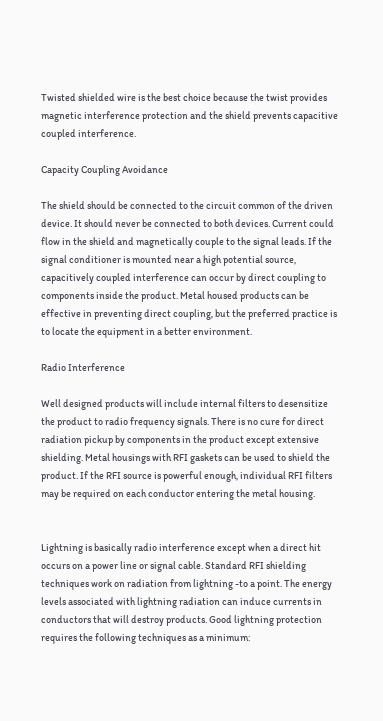Twisted shielded wire is the best choice because the twist provides magnetic interference protection and the shield prevents capacitive coupled interference.

Capacity Coupling Avoidance

The shield should be connected to the circuit common of the driven device. It should never be connected to both devices. Current could flow in the shield and magnetically couple to the signal leads. If the signal conditioner is mounted near a high potential source, capacitively coupled interference can occur by direct coupling to components inside the product. Metal housed products can be effective in preventing direct coupling, but the preferred practice is to locate the equipment in a better environment.

Radio Interference

Well designed products will include internal filters to desensitize the product to radio frequency signals. There is no cure for direct radiation pickup by components in the product except extensive shielding. Metal housings with RFI gaskets can be used to shield the product. If the RFI source is powerful enough, individual RFI filters may be required on each conductor entering the metal housing.


Lightning is basically radio interference except when a direct hit occurs on a power line or signal cable. Standard RFI shielding techniques work on radiation from lightning -to a point. The energy levels associated with lightning radiation can induce currents in conductors that will destroy products. Good lightning protection requires the following techniques as a minimum: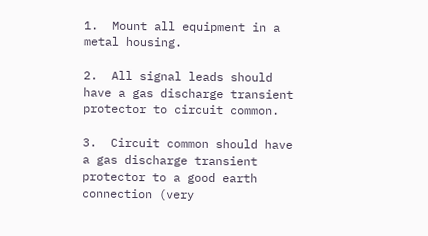1.  Mount all equipment in a metal housing.

2.  All signal leads should have a gas discharge transient protector to circuit common.

3.  Circuit common should have a gas discharge transient protector to a good earth connection (very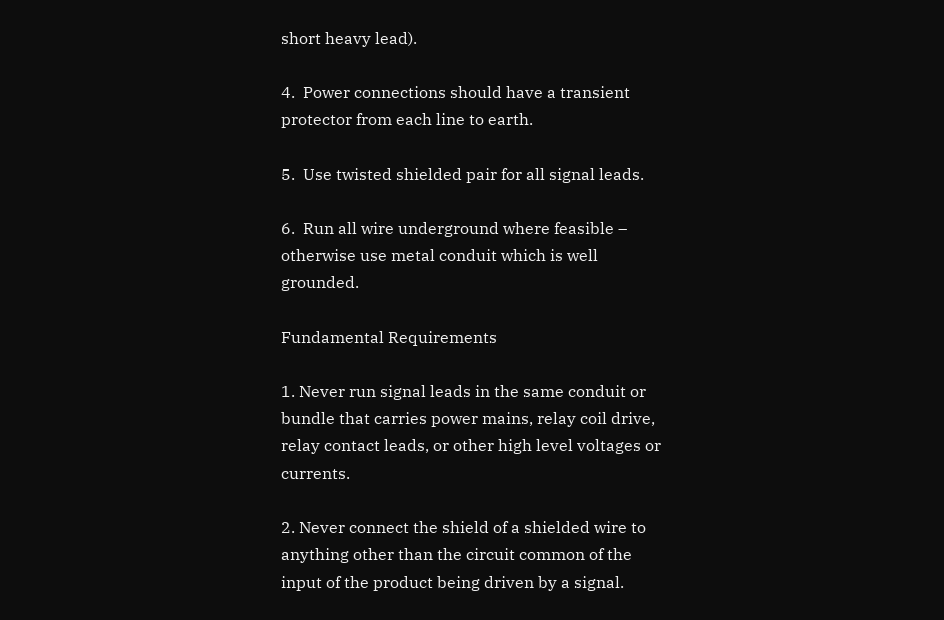short heavy lead).

4.  Power connections should have a transient protector from each line to earth.

5.  Use twisted shielded pair for all signal leads.

6.  Run all wire underground where feasible – otherwise use metal conduit which is well grounded.

Fundamental Requirements

1. Never run signal leads in the same conduit or bundle that carries power mains, relay coil drive, relay contact leads, or other high level voltages or currents.

2. Never connect the shield of a shielded wire to anything other than the circuit common of the input of the product being driven by a signal.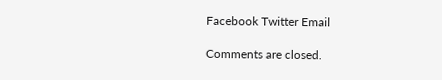Facebook Twitter Email

Comments are closed.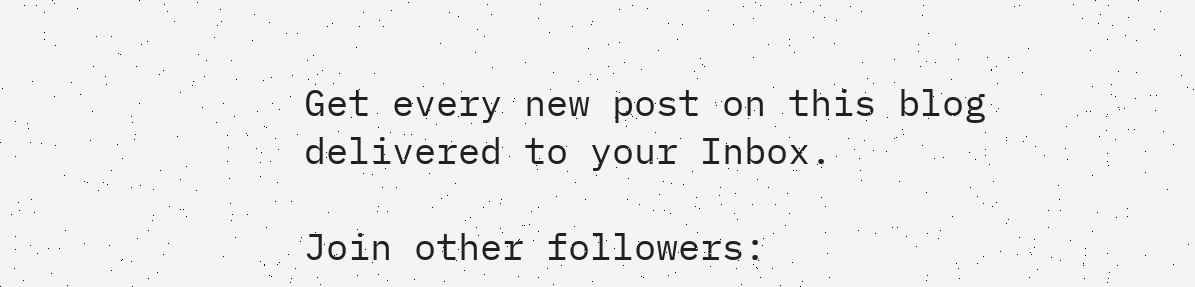Get every new post on this blog delivered to your Inbox.

Join other followers: